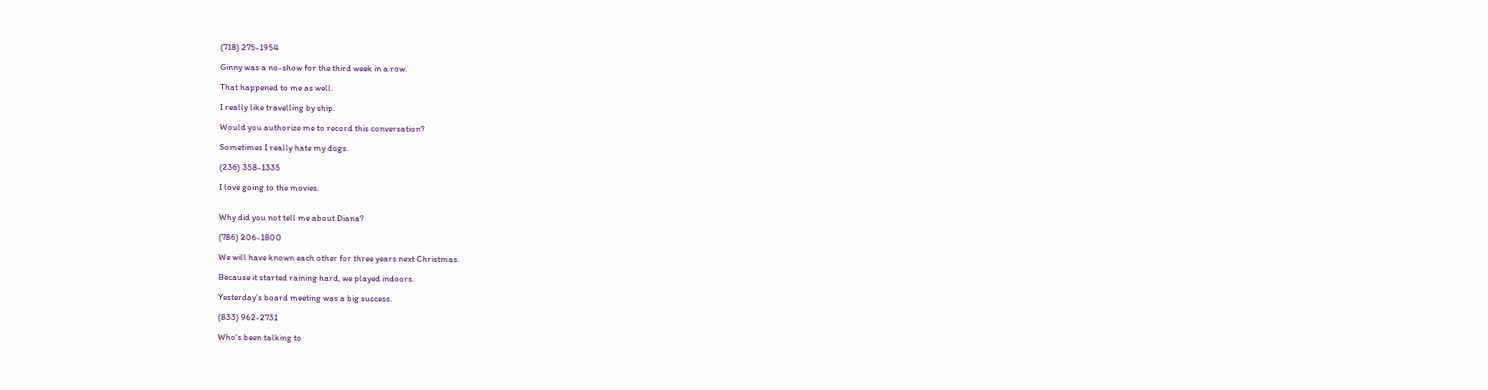(718) 275-1954

Ginny was a no-show for the third week in a row.

That happened to me as well.

I really like travelling by ship.

Would you authorize me to record this conversation?

Sometimes I really hate my dogs.

(236) 358-1335

I love going to the movies.


Why did you not tell me about Diana?

(786) 206-1800

We will have known each other for three years next Christmas.

Because it started raining hard, we played indoors.

Yesterday's board meeting was a big success.

(833) 962-2731

Who's been talking to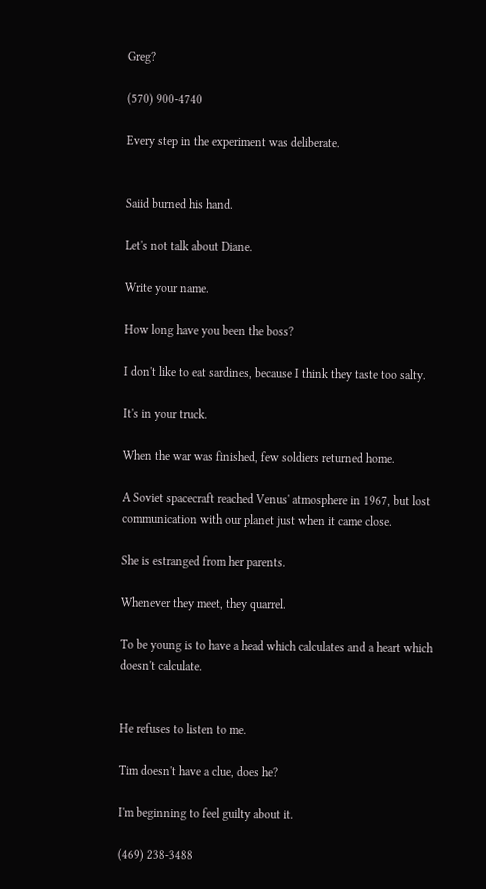Greg?

(570) 900-4740

Every step in the experiment was deliberate.


Saiid burned his hand.

Let's not talk about Diane.

Write your name.

How long have you been the boss?

I don't like to eat sardines, because I think they taste too salty.

It's in your truck.

When the war was finished, few soldiers returned home.

A Soviet spacecraft reached Venus' atmosphere in 1967, but lost communication with our planet just when it came close.

She is estranged from her parents.

Whenever they meet, they quarrel.

To be young is to have a head which calculates and a heart which doesn't calculate.


He refuses to listen to me.

Tim doesn't have a clue, does he?

I'm beginning to feel guilty about it.

(469) 238-3488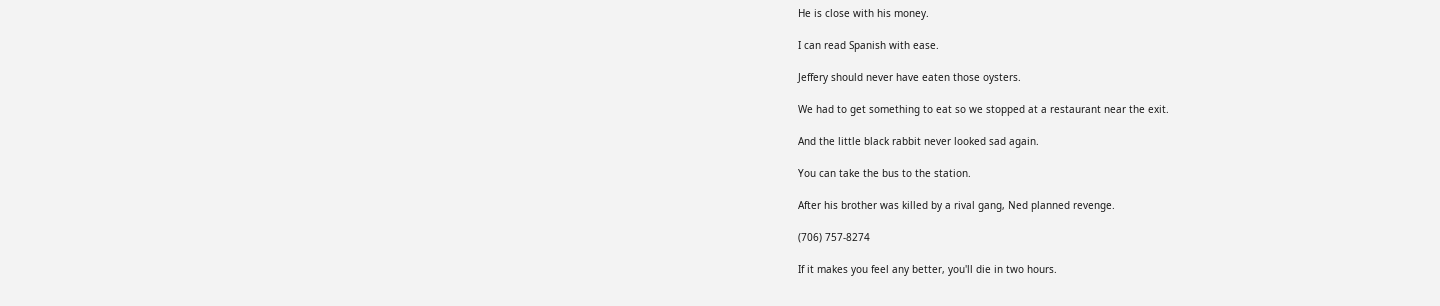He is close with his money.

I can read Spanish with ease.

Jeffery should never have eaten those oysters.

We had to get something to eat so we stopped at a restaurant near the exit.

And the little black rabbit never looked sad again.

You can take the bus to the station.

After his brother was killed by a rival gang, Ned planned revenge.

(706) 757-8274

If it makes you feel any better, you'll die in two hours.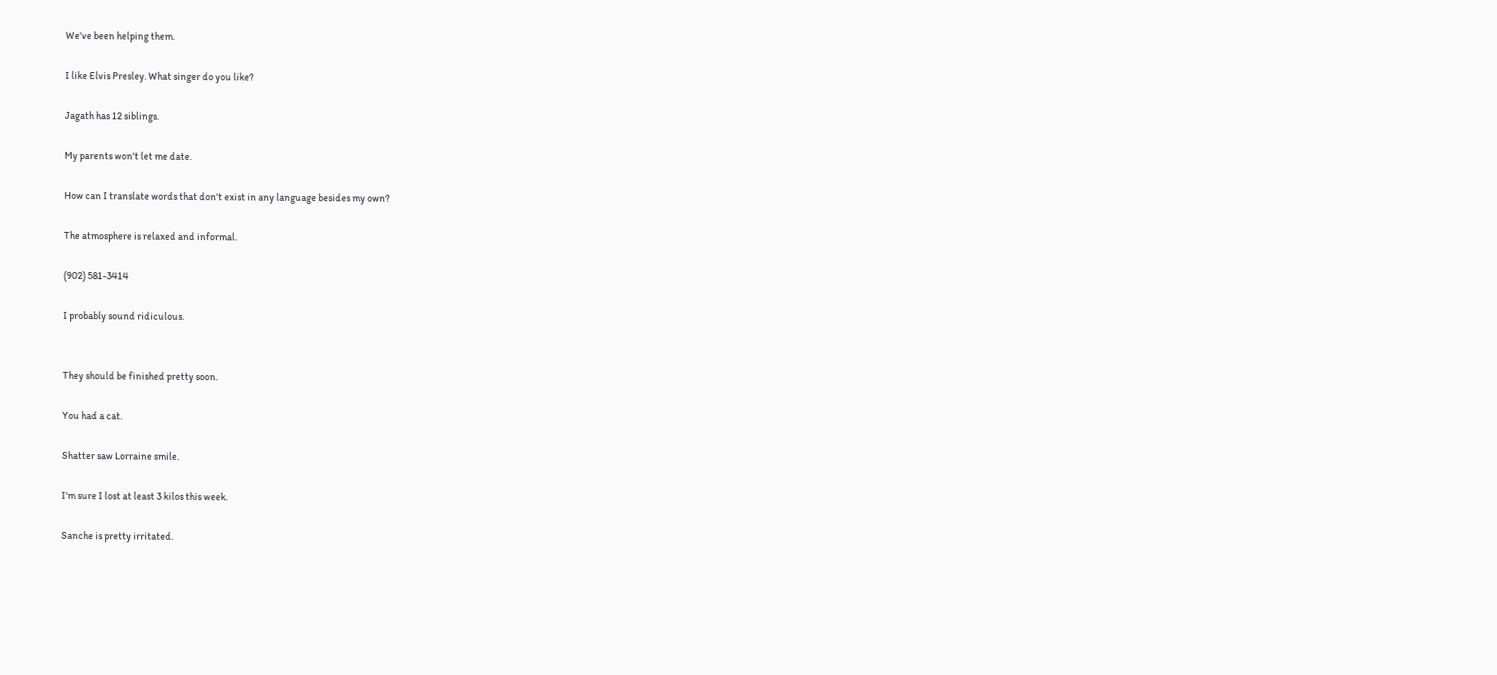We've been helping them.

I like Elvis Presley. What singer do you like?

Jagath has 12 siblings.

My parents won't let me date.

How can I translate words that don't exist in any language besides my own?

The atmosphere is relaxed and informal.

(902) 581-3414

I probably sound ridiculous.


They should be finished pretty soon.

You had a cat.

Shatter saw Lorraine smile.

I'm sure I lost at least 3 kilos this week.

Sanche is pretty irritated.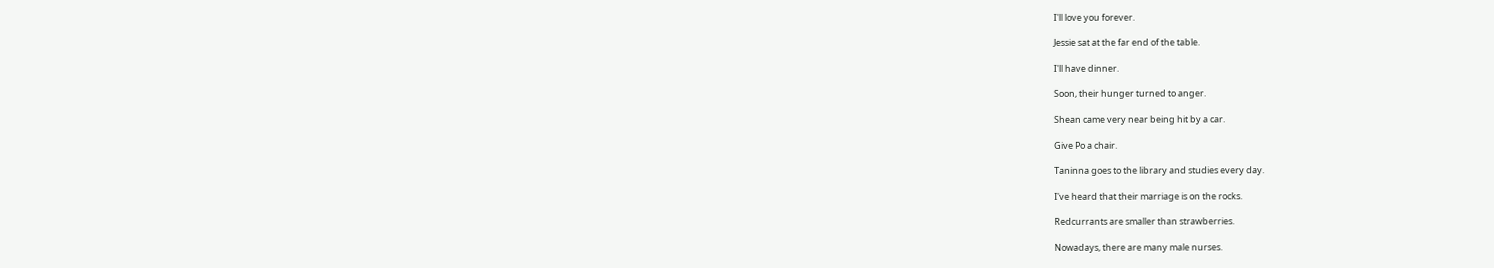I'll love you forever.

Jessie sat at the far end of the table.

I'll have dinner.

Soon, their hunger turned to anger.

Shean came very near being hit by a car.

Give Po a chair.

Taninna goes to the library and studies every day.

I've heard that their marriage is on the rocks.

Redcurrants are smaller than strawberries.

Nowadays, there are many male nurses.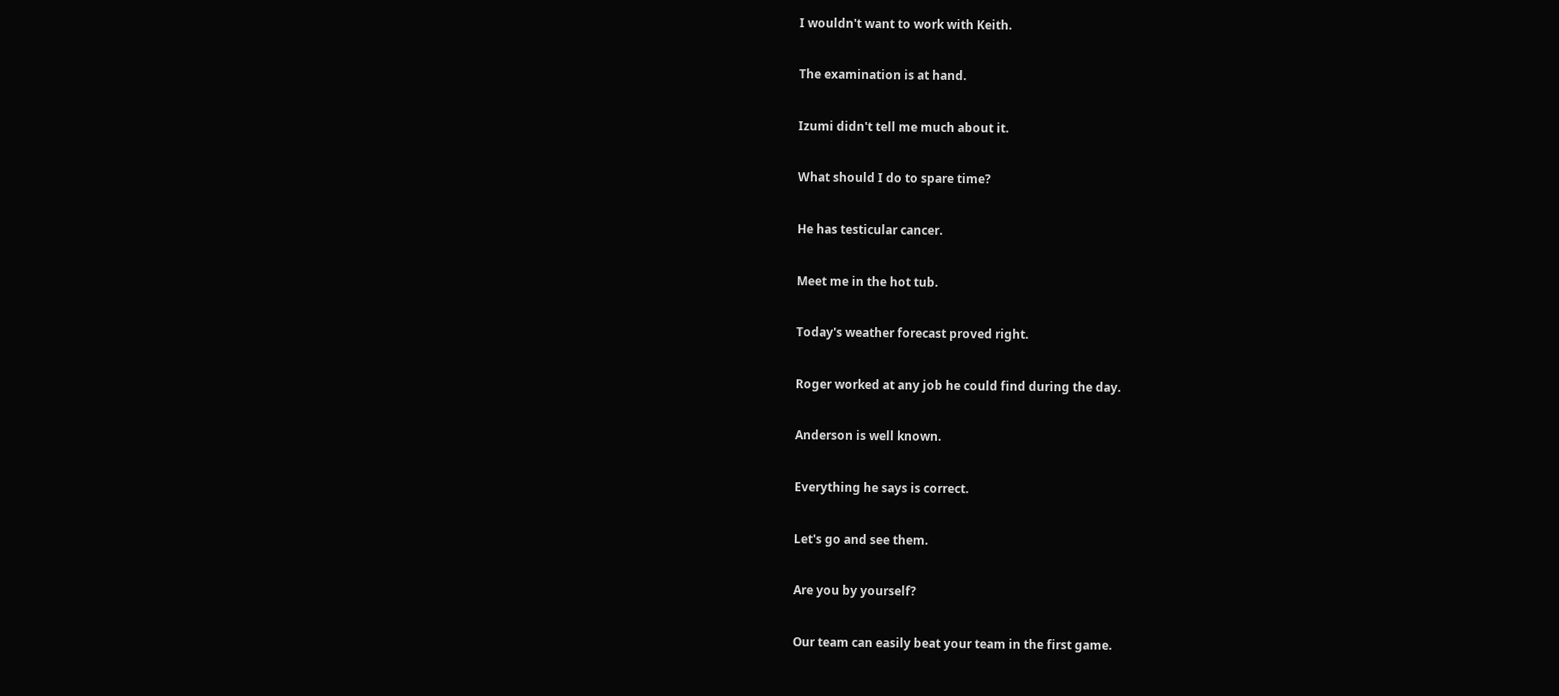I wouldn't want to work with Keith.

The examination is at hand.

Izumi didn't tell me much about it.

What should I do to spare time?

He has testicular cancer.

Meet me in the hot tub.

Today's weather forecast proved right.

Roger worked at any job he could find during the day.

Anderson is well known.

Everything he says is correct.

Let's go and see them.

Are you by yourself?

Our team can easily beat your team in the first game.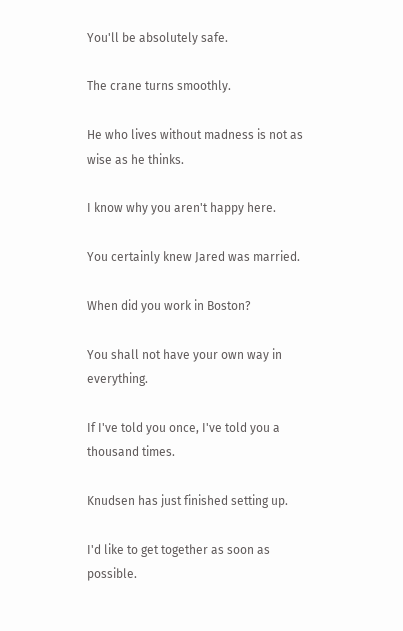You'll be absolutely safe.

The crane turns smoothly.

He who lives without madness is not as wise as he thinks.

I know why you aren't happy here.

You certainly knew Jared was married.

When did you work in Boston?

You shall not have your own way in everything.

If I've told you once, I've told you a thousand times.

Knudsen has just finished setting up.

I'd like to get together as soon as possible.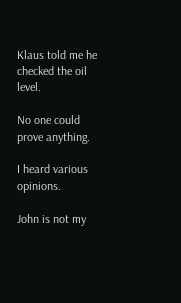Klaus told me he checked the oil level.

No one could prove anything.

I heard various opinions.

John is not my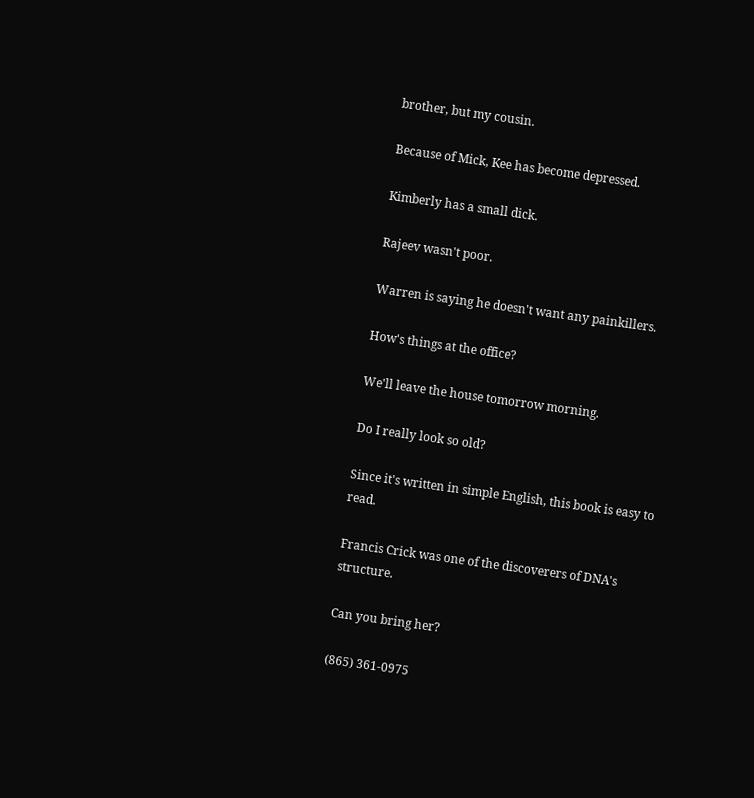brother, but my cousin.

Because of Mick, Kee has become depressed.

Kimberly has a small dick.

Rajeev wasn't poor.

Warren is saying he doesn't want any painkillers.

How's things at the office?

We'll leave the house tomorrow morning.

Do I really look so old?

Since it's written in simple English, this book is easy to read.

Francis Crick was one of the discoverers of DNA's structure.

Can you bring her?

(865) 361-0975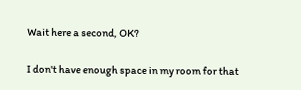Wait here a second, OK?

I don't have enough space in my room for that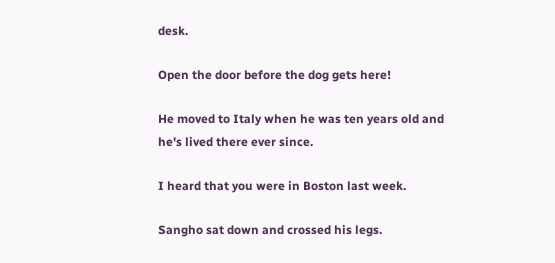desk.

Open the door before the dog gets here!

He moved to Italy when he was ten years old and he's lived there ever since.

I heard that you were in Boston last week.

Sangho sat down and crossed his legs.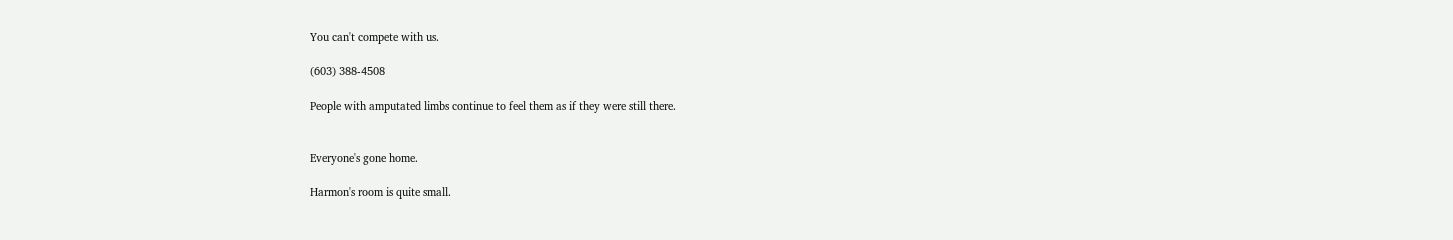You can't compete with us.

(603) 388-4508

People with amputated limbs continue to feel them as if they were still there.


Everyone's gone home.

Harmon's room is quite small.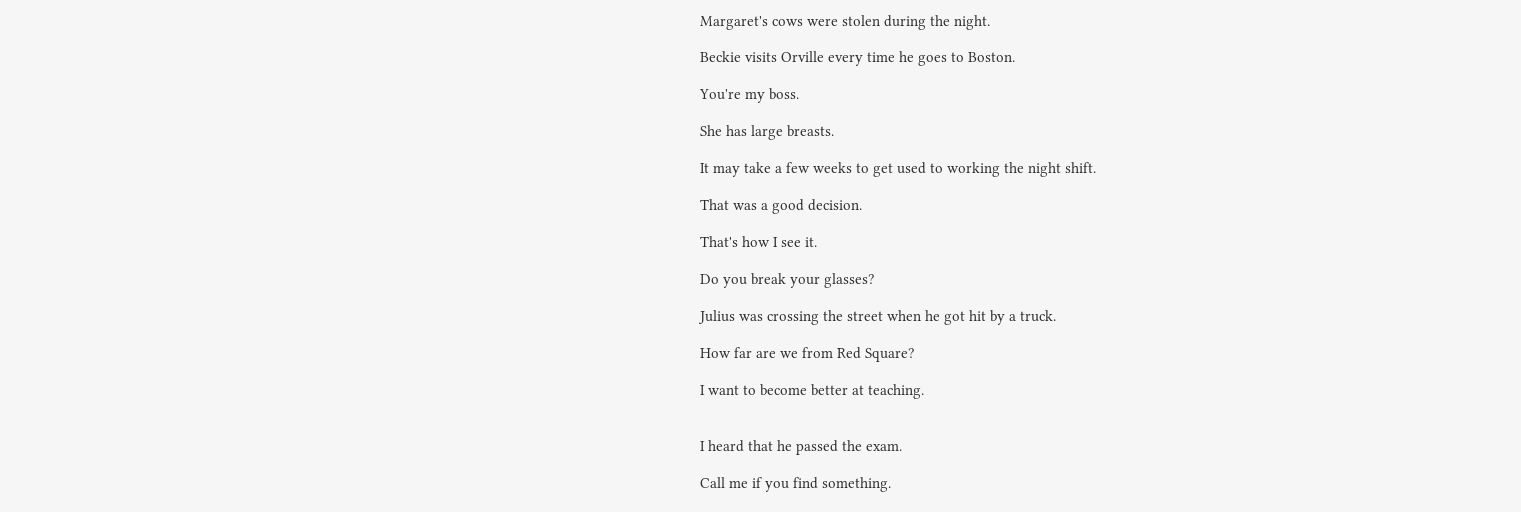Margaret's cows were stolen during the night.

Beckie visits Orville every time he goes to Boston.

You're my boss.

She has large breasts.

It may take a few weeks to get used to working the night shift.

That was a good decision.

That's how I see it.

Do you break your glasses?

Julius was crossing the street when he got hit by a truck.

How far are we from Red Square?

I want to become better at teaching.


I heard that he passed the exam.

Call me if you find something.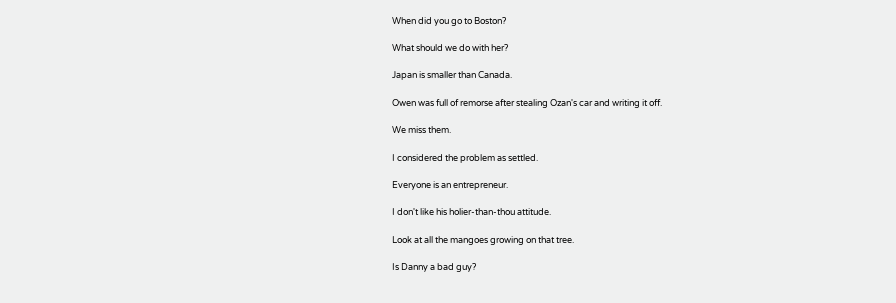When did you go to Boston?

What should we do with her?

Japan is smaller than Canada.

Owen was full of remorse after stealing Ozan's car and writing it off.

We miss them.

I considered the problem as settled.

Everyone is an entrepreneur.

I don't like his holier-than-thou attitude.

Look at all the mangoes growing on that tree.

Is Danny a bad guy?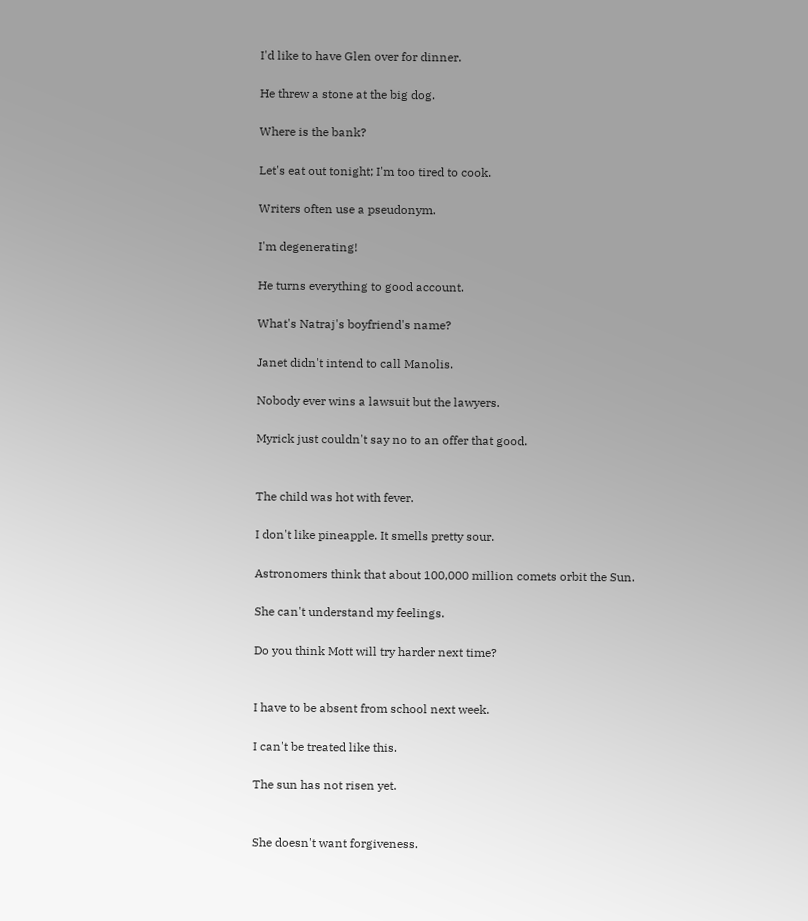I'd like to have Glen over for dinner.

He threw a stone at the big dog.

Where is the bank?

Let's eat out tonight; I'm too tired to cook.

Writers often use a pseudonym.

I'm degenerating!

He turns everything to good account.

What's Natraj's boyfriend's name?

Janet didn't intend to call Manolis.

Nobody ever wins a lawsuit but the lawyers.

Myrick just couldn't say no to an offer that good.


The child was hot with fever.

I don't like pineapple. It smells pretty sour.

Astronomers think that about 100,000 million comets orbit the Sun.

She can't understand my feelings.

Do you think Mott will try harder next time?


I have to be absent from school next week.

I can't be treated like this.

The sun has not risen yet.


She doesn't want forgiveness.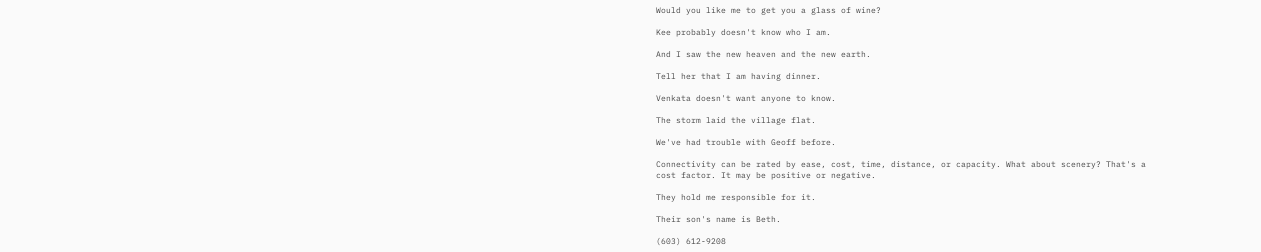Would you like me to get you a glass of wine?

Kee probably doesn't know who I am.

And I saw the new heaven and the new earth.

Tell her that I am having dinner.

Venkata doesn't want anyone to know.

The storm laid the village flat.

We've had trouble with Geoff before.

Connectivity can be rated by ease, cost, time, distance, or capacity. What about scenery? That's a cost factor. It may be positive or negative.

They hold me responsible for it.

Their son's name is Beth.

(603) 612-9208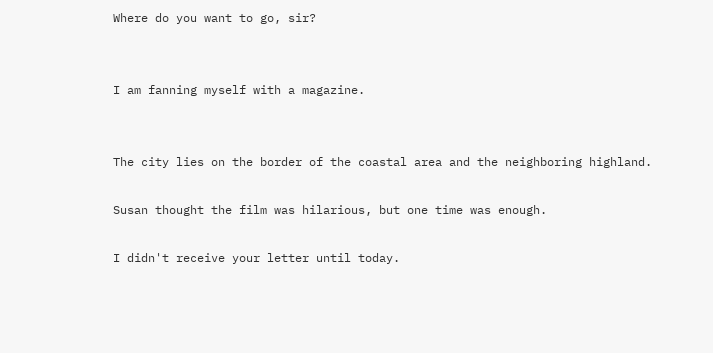Where do you want to go, sir?


I am fanning myself with a magazine.


The city lies on the border of the coastal area and the neighboring highland.

Susan thought the film was hilarious, but one time was enough.

I didn't receive your letter until today.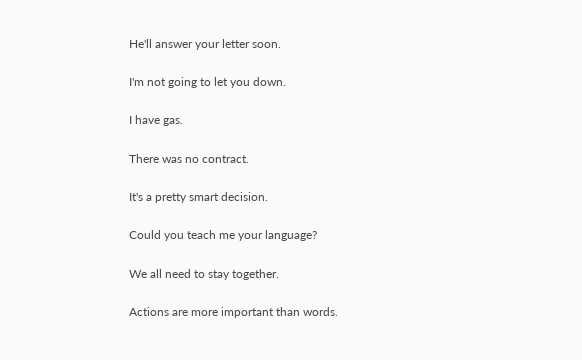He'll answer your letter soon.

I'm not going to let you down.

I have gas.

There was no contract.

It's a pretty smart decision.

Could you teach me your language?

We all need to stay together.

Actions are more important than words.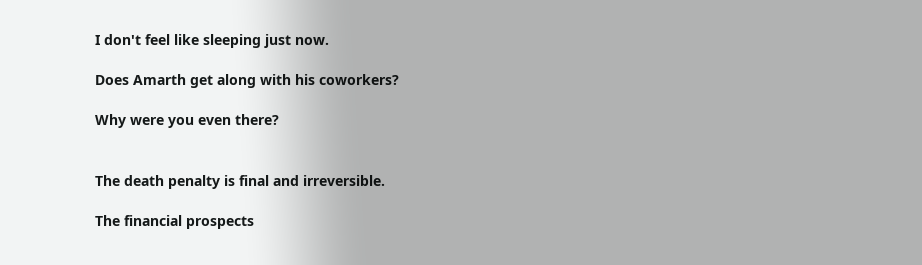I don't feel like sleeping just now.

Does Amarth get along with his coworkers?

Why were you even there?


The death penalty is final and irreversible.

The financial prospects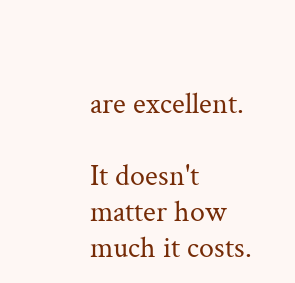are excellent.

It doesn't matter how much it costs.